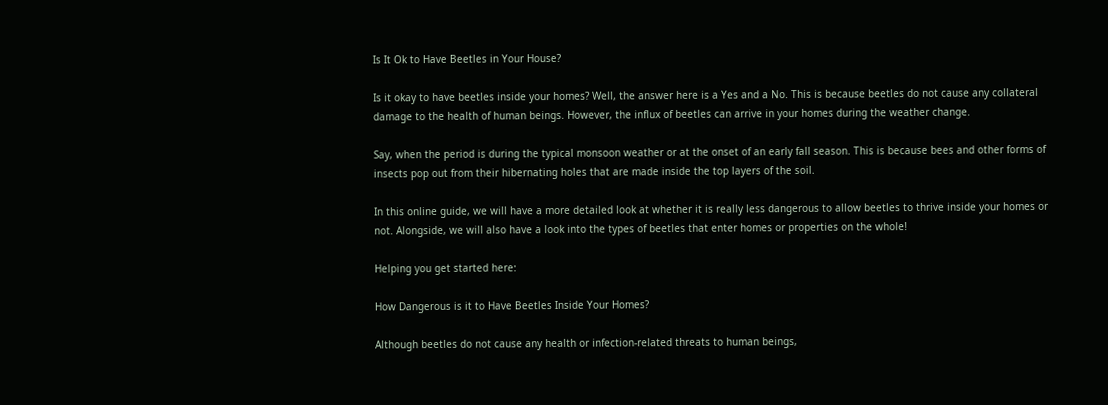Is It Ok to Have Beetles in Your House?

Is it okay to have beetles inside your homes? Well, the answer here is a Yes and a No. This is because beetles do not cause any collateral damage to the health of human beings. However, the influx of beetles can arrive in your homes during the weather change.

Say, when the period is during the typical monsoon weather or at the onset of an early fall season. This is because bees and other forms of insects pop out from their hibernating holes that are made inside the top layers of the soil.

In this online guide, we will have a more detailed look at whether it is really less dangerous to allow beetles to thrive inside your homes or not. Alongside, we will also have a look into the types of beetles that enter homes or properties on the whole!

Helping you get started here:

How Dangerous is it to Have Beetles Inside Your Homes?

Although beetles do not cause any health or infection-related threats to human beings,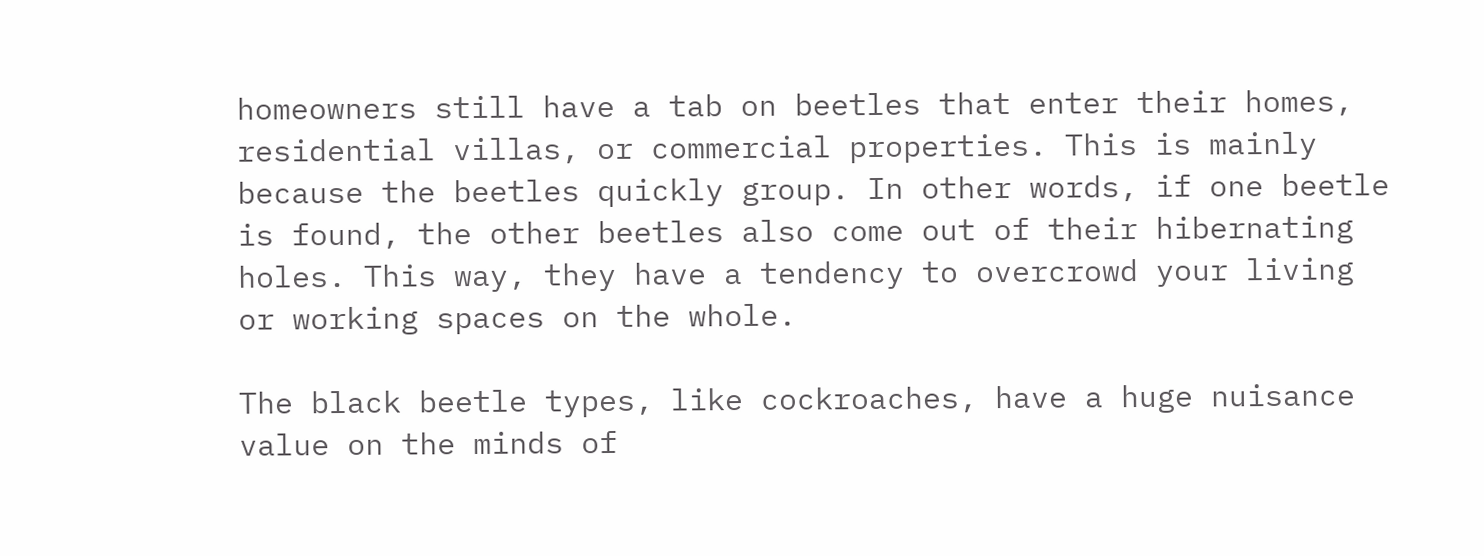homeowners still have a tab on beetles that enter their homes, residential villas, or commercial properties. This is mainly because the beetles quickly group. In other words, if one beetle is found, the other beetles also come out of their hibernating holes. This way, they have a tendency to overcrowd your living or working spaces on the whole.

The black beetle types, like cockroaches, have a huge nuisance value on the minds of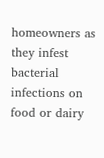homeowners as they infest bacterial infections on food or dairy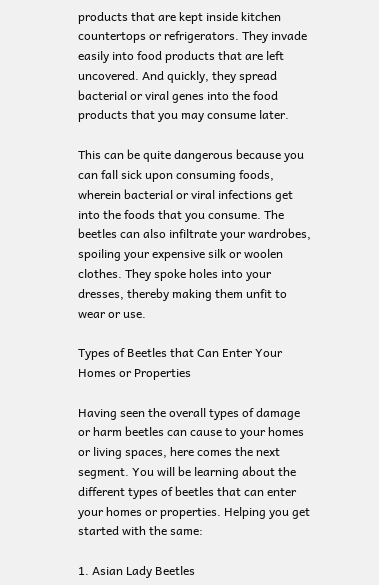products that are kept inside kitchen countertops or refrigerators. They invade easily into food products that are left uncovered. And quickly, they spread bacterial or viral genes into the food products that you may consume later.

This can be quite dangerous because you can fall sick upon consuming foods, wherein bacterial or viral infections get into the foods that you consume. The beetles can also infiltrate your wardrobes, spoiling your expensive silk or woolen clothes. They spoke holes into your dresses, thereby making them unfit to wear or use.

Types of Beetles that Can Enter Your Homes or Properties

Having seen the overall types of damage or harm beetles can cause to your homes or living spaces, here comes the next segment. You will be learning about the different types of beetles that can enter your homes or properties. Helping you get started with the same:

1. Asian Lady Beetles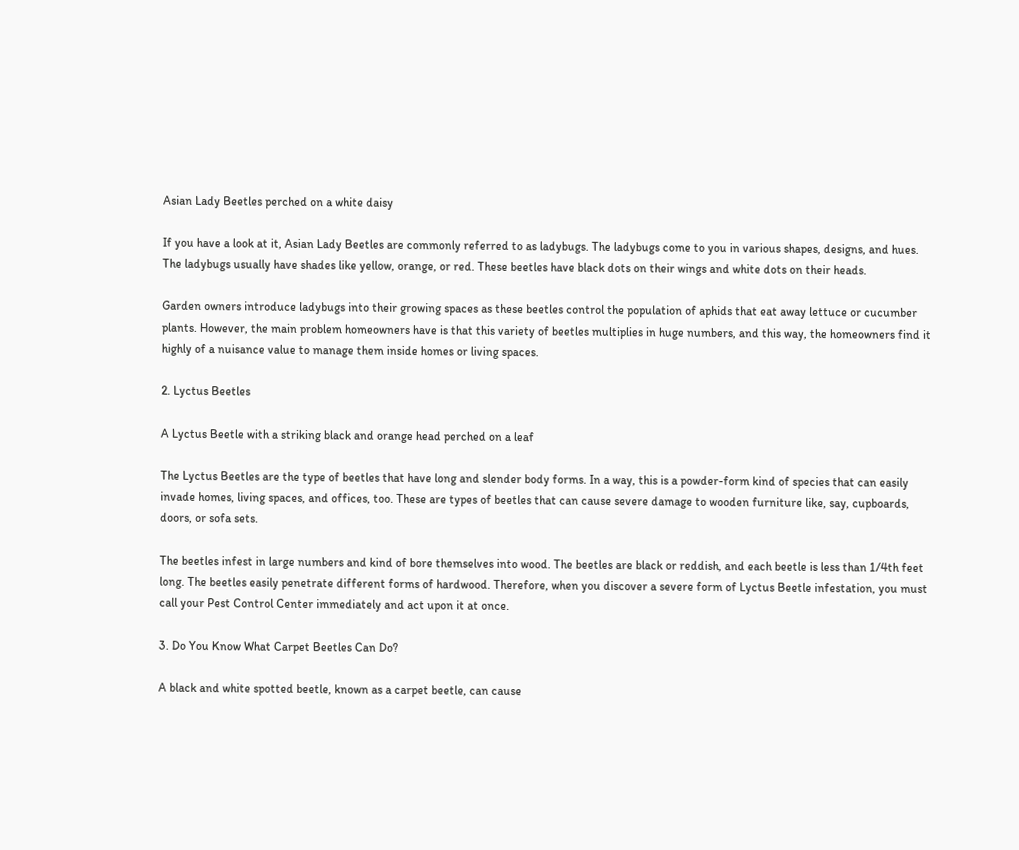Asian Lady Beetles perched on a white daisy

If you have a look at it, Asian Lady Beetles are commonly referred to as ladybugs. The ladybugs come to you in various shapes, designs, and hues. The ladybugs usually have shades like yellow, orange, or red. These beetles have black dots on their wings and white dots on their heads.

Garden owners introduce ladybugs into their growing spaces as these beetles control the population of aphids that eat away lettuce or cucumber plants. However, the main problem homeowners have is that this variety of beetles multiplies in huge numbers, and this way, the homeowners find it highly of a nuisance value to manage them inside homes or living spaces.

2. Lyctus Beetles

A Lyctus Beetle with a striking black and orange head perched on a leaf

The Lyctus Beetles are the type of beetles that have long and slender body forms. In a way, this is a powder-form kind of species that can easily invade homes, living spaces, and offices, too. These are types of beetles that can cause severe damage to wooden furniture like, say, cupboards, doors, or sofa sets.

The beetles infest in large numbers and kind of bore themselves into wood. The beetles are black or reddish, and each beetle is less than 1/4th feet long. The beetles easily penetrate different forms of hardwood. Therefore, when you discover a severe form of Lyctus Beetle infestation, you must call your Pest Control Center immediately and act upon it at once.

3. Do You Know What Carpet Beetles Can Do?

A black and white spotted beetle, known as a carpet beetle, can cause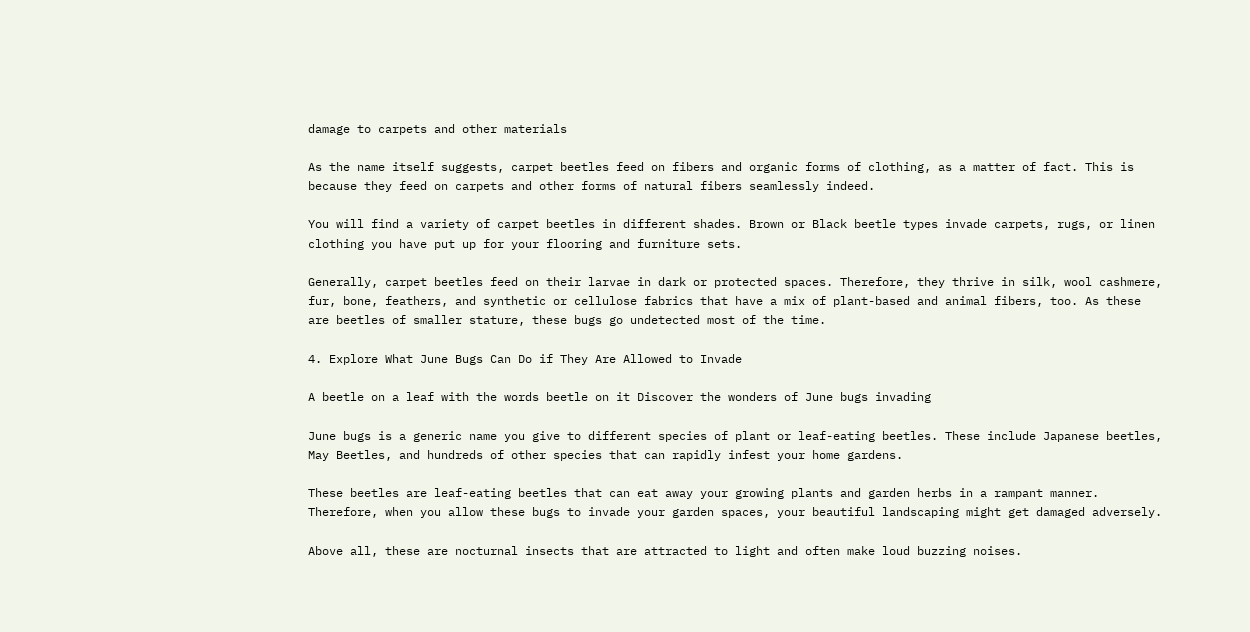damage to carpets and other materials

As the name itself suggests, carpet beetles feed on fibers and organic forms of clothing, as a matter of fact. This is because they feed on carpets and other forms of natural fibers seamlessly indeed.

You will find a variety of carpet beetles in different shades. Brown or Black beetle types invade carpets, rugs, or linen clothing you have put up for your flooring and furniture sets.

Generally, carpet beetles feed on their larvae in dark or protected spaces. Therefore, they thrive in silk, wool cashmere, fur, bone, feathers, and synthetic or cellulose fabrics that have a mix of plant-based and animal fibers, too. As these are beetles of smaller stature, these bugs go undetected most of the time.

4. Explore What June Bugs Can Do if They Are Allowed to Invade

A beetle on a leaf with the words beetle on it Discover the wonders of June bugs invading

June bugs is a generic name you give to different species of plant or leaf-eating beetles. These include Japanese beetles, May Beetles, and hundreds of other species that can rapidly infest your home gardens.

These beetles are leaf-eating beetles that can eat away your growing plants and garden herbs in a rampant manner. Therefore, when you allow these bugs to invade your garden spaces, your beautiful landscaping might get damaged adversely.

Above all, these are nocturnal insects that are attracted to light and often make loud buzzing noises.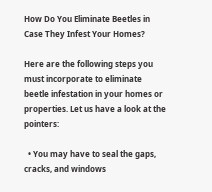How Do You Eliminate Beetles in Case They Infest Your Homes?

Here are the following steps you must incorporate to eliminate beetle infestation in your homes or properties. Let us have a look at the pointers:

  • You may have to seal the gaps, cracks, and windows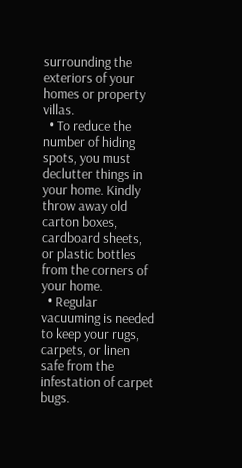surrounding the exteriors of your homes or property villas.
  • To reduce the number of hiding spots, you must declutter things in your home. Kindly throw away old carton boxes, cardboard sheets, or plastic bottles from the corners of your home.
  • Regular vacuuming is needed to keep your rugs, carpets, or linen safe from the infestation of carpet bugs.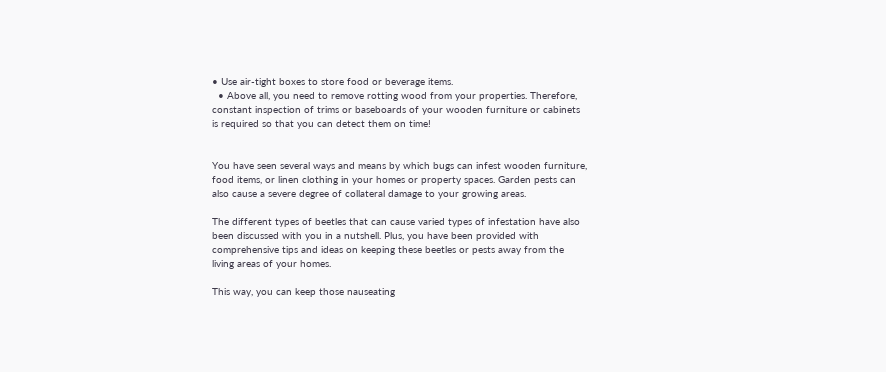• Use air-tight boxes to store food or beverage items.
  • Above all, you need to remove rotting wood from your properties. Therefore, constant inspection of trims or baseboards of your wooden furniture or cabinets is required so that you can detect them on time!


You have seen several ways and means by which bugs can infest wooden furniture, food items, or linen clothing in your homes or property spaces. Garden pests can also cause a severe degree of collateral damage to your growing areas.

The different types of beetles that can cause varied types of infestation have also been discussed with you in a nutshell. Plus, you have been provided with comprehensive tips and ideas on keeping these beetles or pests away from the living areas of your homes.

This way, you can keep those nauseating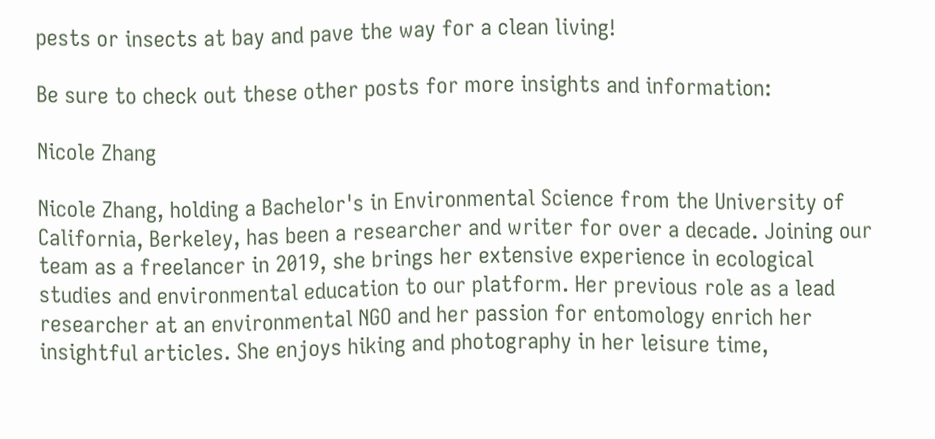pests or insects at bay and pave the way for a clean living!

Be sure to check out these other posts for more insights and information:

Nicole Zhang

Nicole Zhang, holding a Bachelor's in Environmental Science from the University of California, Berkeley, has been a researcher and writer for over a decade. Joining our team as a freelancer in 2019, she brings her extensive experience in ecological studies and environmental education to our platform. Her previous role as a lead researcher at an environmental NGO and her passion for entomology enrich her insightful articles. She enjoys hiking and photography in her leisure time,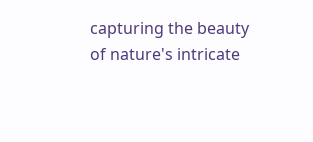capturing the beauty of nature's intricate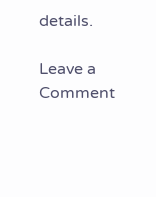details.

Leave a Comment